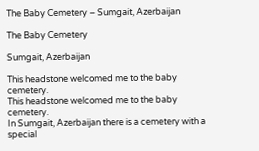The Baby Cemetery – Sumgait, Azerbaijan

The Baby Cemetery

Sumgait, Azerbaijan

This headstone welcomed me to the baby cemetery.
This headstone welcomed me to the baby cemetery.
In Sumgait, Azerbaijan there is a cemetery with a special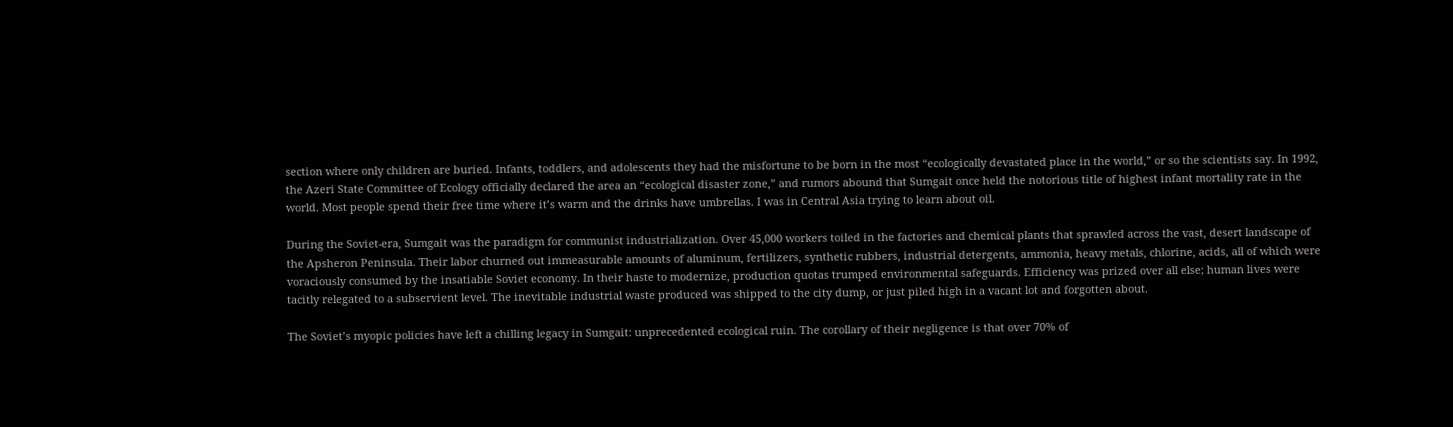section where only children are buried. Infants, toddlers, and adolescents they had the misfortune to be born in the most “ecologically devastated place in the world,” or so the scientists say. In 1992, the Azeri State Committee of Ecology officially declared the area an “ecological disaster zone,” and rumors abound that Sumgait once held the notorious title of highest infant mortality rate in the world. Most people spend their free time where it’s warm and the drinks have umbrellas. I was in Central Asia trying to learn about oil.

During the Soviet-era, Sumgait was the paradigm for communist industrialization. Over 45,000 workers toiled in the factories and chemical plants that sprawled across the vast, desert landscape of the Apsheron Peninsula. Their labor churned out immeasurable amounts of aluminum, fertilizers, synthetic rubbers, industrial detergents, ammonia, heavy metals, chlorine, acids, all of which were voraciously consumed by the insatiable Soviet economy. In their haste to modernize, production quotas trumped environmental safeguards. Efficiency was prized over all else; human lives were tacitly relegated to a subservient level. The inevitable industrial waste produced was shipped to the city dump, or just piled high in a vacant lot and forgotten about.

The Soviet’s myopic policies have left a chilling legacy in Sumgait: unprecedented ecological ruin. The corollary of their negligence is that over 70% of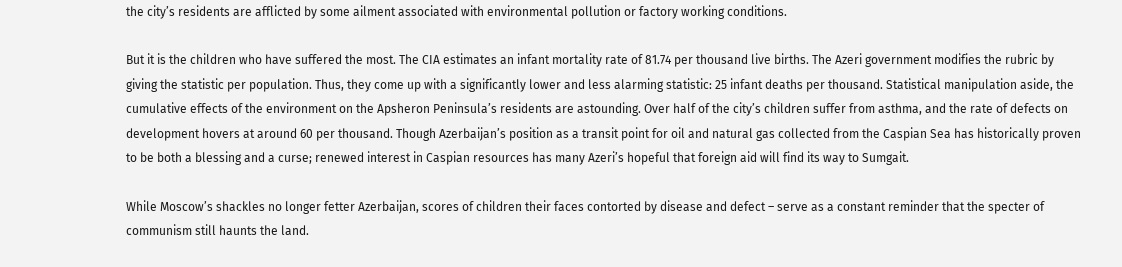the city’s residents are afflicted by some ailment associated with environmental pollution or factory working conditions.

But it is the children who have suffered the most. The CIA estimates an infant mortality rate of 81.74 per thousand live births. The Azeri government modifies the rubric by giving the statistic per population. Thus, they come up with a significantly lower and less alarming statistic: 25 infant deaths per thousand. Statistical manipulation aside, the cumulative effects of the environment on the Apsheron Peninsula’s residents are astounding. Over half of the city’s children suffer from asthma, and the rate of defects on development hovers at around 60 per thousand. Though Azerbaijan’s position as a transit point for oil and natural gas collected from the Caspian Sea has historically proven to be both a blessing and a curse; renewed interest in Caspian resources has many Azeri’s hopeful that foreign aid will find its way to Sumgait.

While Moscow’s shackles no longer fetter Azerbaijan, scores of children their faces contorted by disease and defect – serve as a constant reminder that the specter of communism still haunts the land.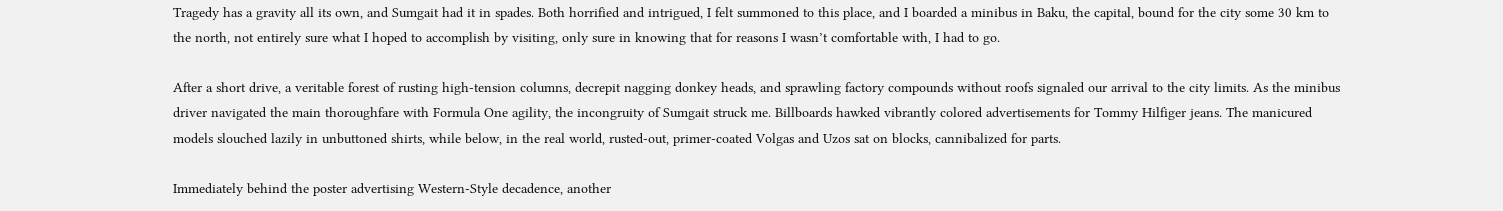Tragedy has a gravity all its own, and Sumgait had it in spades. Both horrified and intrigued, I felt summoned to this place, and I boarded a minibus in Baku, the capital, bound for the city some 30 km to the north, not entirely sure what I hoped to accomplish by visiting, only sure in knowing that for reasons I wasn’t comfortable with, I had to go.

After a short drive, a veritable forest of rusting high-tension columns, decrepit nagging donkey heads, and sprawling factory compounds without roofs signaled our arrival to the city limits. As the minibus driver navigated the main thoroughfare with Formula One agility, the incongruity of Sumgait struck me. Billboards hawked vibrantly colored advertisements for Tommy Hilfiger jeans. The manicured models slouched lazily in unbuttoned shirts, while below, in the real world, rusted-out, primer-coated Volgas and Uzos sat on blocks, cannibalized for parts.

Immediately behind the poster advertising Western-Style decadence, another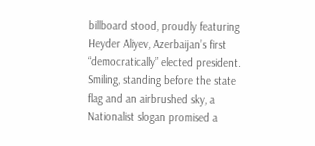billboard stood, proudly featuring Heyder Aliyev, Azerbaijan’s first “democratically” elected president. Smiling, standing before the state flag and an airbrushed sky, a Nationalist slogan promised a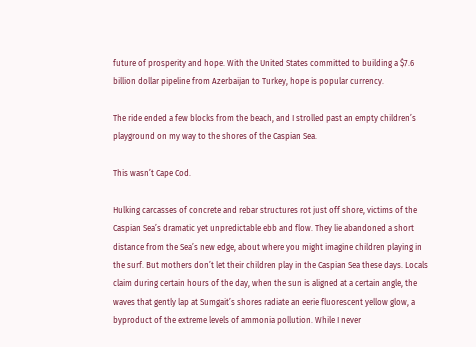future of prosperity and hope. With the United States committed to building a $7.6 billion dollar pipeline from Azerbaijan to Turkey, hope is popular currency.

The ride ended a few blocks from the beach, and I strolled past an empty children’s playground on my way to the shores of the Caspian Sea.

This wasn’t Cape Cod.

Hulking carcasses of concrete and rebar structures rot just off shore, victims of the Caspian Sea’s dramatic yet unpredictable ebb and flow. They lie abandoned a short distance from the Sea’s new edge, about where you might imagine children playing in the surf. But mothers don’t let their children play in the Caspian Sea these days. Locals claim during certain hours of the day, when the sun is aligned at a certain angle, the waves that gently lap at Sumgait’s shores radiate an eerie fluorescent yellow glow, a byproduct of the extreme levels of ammonia pollution. While I never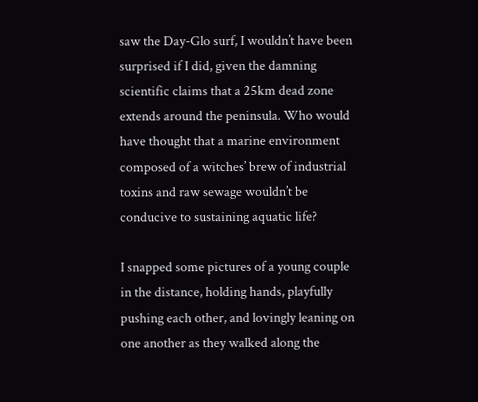saw the Day-Glo surf, I wouldn’t have been surprised if I did, given the damning scientific claims that a 25km dead zone extends around the peninsula. Who would have thought that a marine environment composed of a witches’ brew of industrial toxins and raw sewage wouldn’t be conducive to sustaining aquatic life?

I snapped some pictures of a young couple in the distance, holding hands, playfully pushing each other, and lovingly leaning on one another as they walked along the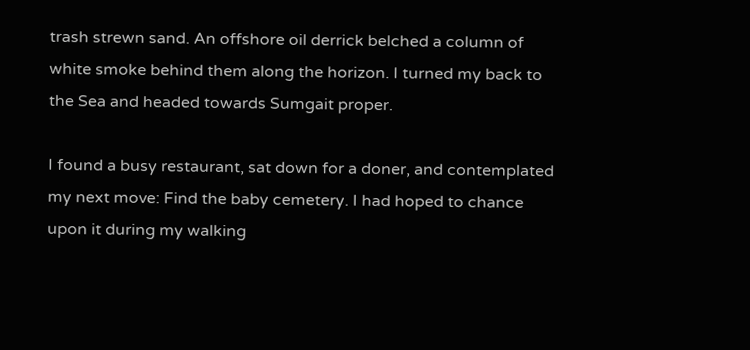trash strewn sand. An offshore oil derrick belched a column of white smoke behind them along the horizon. I turned my back to the Sea and headed towards Sumgait proper.

I found a busy restaurant, sat down for a doner, and contemplated my next move: Find the baby cemetery. I had hoped to chance upon it during my walking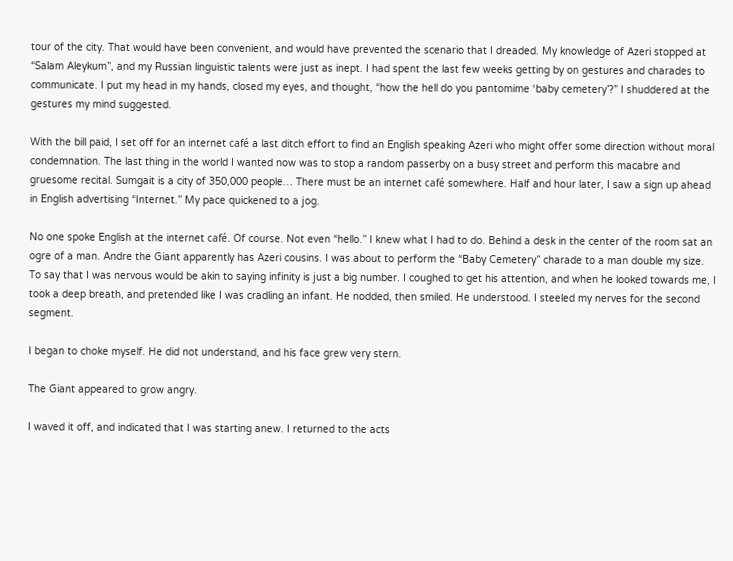tour of the city. That would have been convenient, and would have prevented the scenario that I dreaded. My knowledge of Azeri stopped at “Salam Aleykum”, and my Russian linguistic talents were just as inept. I had spent the last few weeks getting by on gestures and charades to communicate. I put my head in my hands, closed my eyes, and thought, “how the hell do you pantomime ‘baby cemetery’?” I shuddered at the gestures my mind suggested.

With the bill paid, I set off for an internet café a last ditch effort to find an English speaking Azeri who might offer some direction without moral condemnation. The last thing in the world I wanted now was to stop a random passerby on a busy street and perform this macabre and gruesome recital. Sumgait is a city of 350,000 people… There must be an internet café somewhere. Half and hour later, I saw a sign up ahead in English advertising “Internet.” My pace quickened to a jog.

No one spoke English at the internet café. Of course. Not even “hello.” I knew what I had to do. Behind a desk in the center of the room sat an ogre of a man. Andre the Giant apparently has Azeri cousins. I was about to perform the “Baby Cemetery” charade to a man double my size. To say that I was nervous would be akin to saying infinity is just a big number. I coughed to get his attention, and when he looked towards me, I took a deep breath, and pretended like I was cradling an infant. He nodded, then smiled. He understood. I steeled my nerves for the second segment.

I began to choke myself. He did not understand, and his face grew very stern.

The Giant appeared to grow angry.

I waved it off, and indicated that I was starting anew. I returned to the acts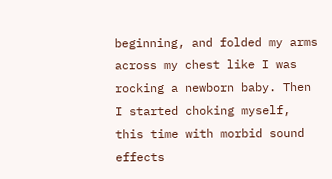beginning, and folded my arms across my chest like I was rocking a newborn baby. Then I started choking myself, this time with morbid sound effects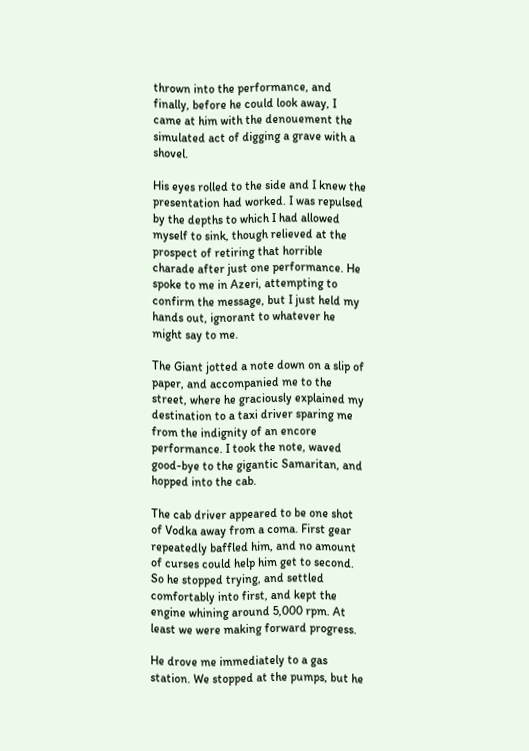thrown into the performance, and finally, before he could look away, I came at him with the denouement the simulated act of digging a grave with a shovel.

His eyes rolled to the side and I knew the presentation had worked. I was repulsed by the depths to which I had allowed myself to sink, though relieved at the prospect of retiring that horrible charade after just one performance. He spoke to me in Azeri, attempting to confirm the message, but I just held my hands out, ignorant to whatever he might say to me.

The Giant jotted a note down on a slip of paper, and accompanied me to the street, where he graciously explained my destination to a taxi driver sparing me from the indignity of an encore performance. I took the note, waved good-bye to the gigantic Samaritan, and hopped into the cab.

The cab driver appeared to be one shot of Vodka away from a coma. First gear repeatedly baffled him, and no amount of curses could help him get to second. So he stopped trying, and settled comfortably into first, and kept the engine whining around 5,000 rpm. At least we were making forward progress.

He drove me immediately to a gas station. We stopped at the pumps, but he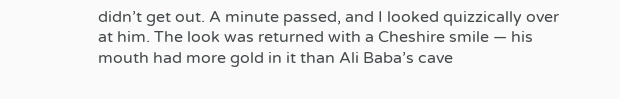didn’t get out. A minute passed, and I looked quizzically over at him. The look was returned with a Cheshire smile — his mouth had more gold in it than Ali Baba’s cave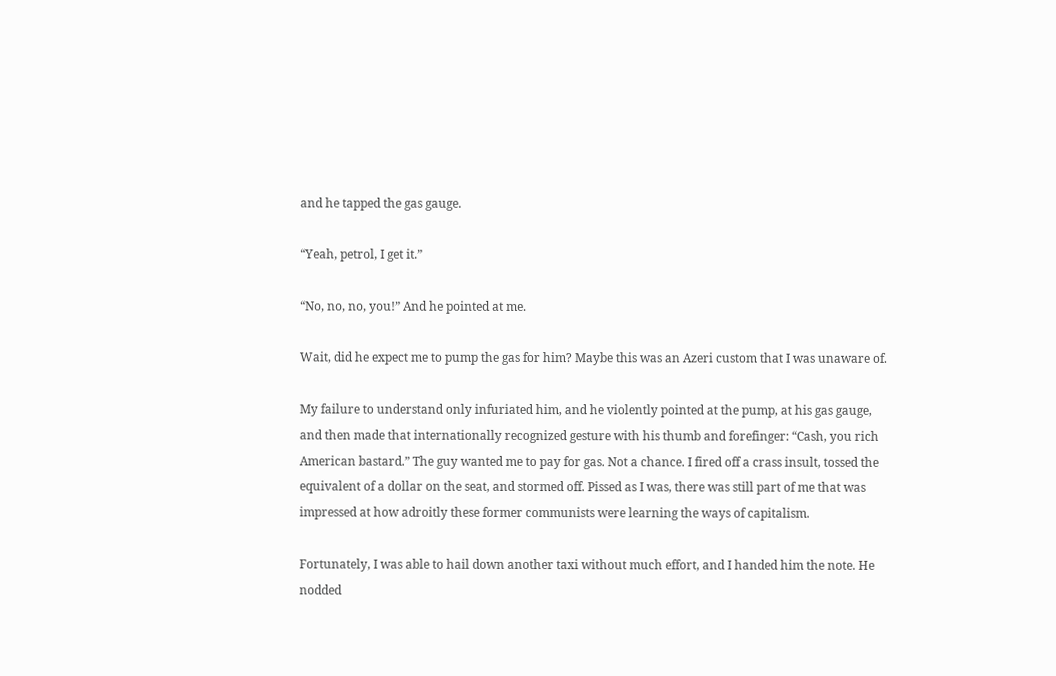and he tapped the gas gauge.

“Yeah, petrol, I get it.”

“No, no, no, you!” And he pointed at me.

Wait, did he expect me to pump the gas for him? Maybe this was an Azeri custom that I was unaware of.

My failure to understand only infuriated him, and he violently pointed at the pump, at his gas gauge, and then made that internationally recognized gesture with his thumb and forefinger: “Cash, you rich American bastard.” The guy wanted me to pay for gas. Not a chance. I fired off a crass insult, tossed the equivalent of a dollar on the seat, and stormed off. Pissed as I was, there was still part of me that was impressed at how adroitly these former communists were learning the ways of capitalism.

Fortunately, I was able to hail down another taxi without much effort, and I handed him the note. He nodded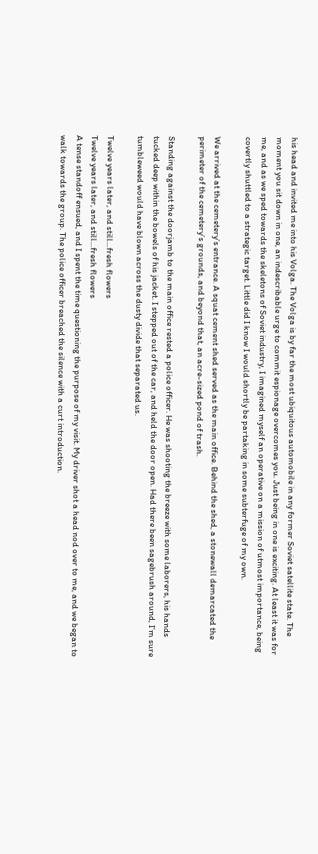his head and invited me into his Volga. The Volga is by far the most ubiquitous automobile in any former Soviet satellite state. The moment you sit down in one, an indescribable urge to commit espionage overcomes you. Just being in one is exciting. At least it was for me, and as we sped towards the skeletons of Soviet industry, I imagined myself an operative on a mission of utmost importance, being covertly shuttled to a strategic target. Little did I know I would shortly be partaking in some subterfuge of my own.

We arrived at the cemetery’s entrance. A squat cement shed served as the main office. Behind the shed, a stonewall demarcated the perimeter of the cemetery’s grounds, and beyond that, an acre-sized pond of trash.

Standing against the doorjamb to the main office rested a police officer. He was shooting the breeze with some laborers, his hands tucked deep within the bowels of his jacket. I stepped out of the car, and held the door open. Had there been sagebrush around, I’m sure tumbleweed would have blown across the dusty divide that separated us.

Twelve years later, and still...fresh flowers
Twelve years later, and still…fresh flowers
A tense standoff ensued, and I spent the time questioning the purpose of my visit. My driver shot a head nod over to me, and we began to walk towards the group. The police officer breached the silence with a curt introduction.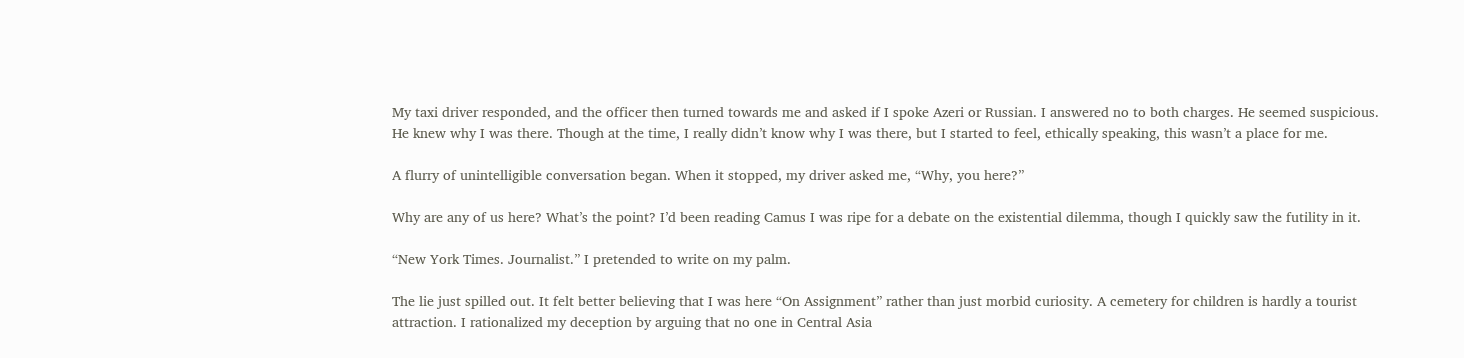My taxi driver responded, and the officer then turned towards me and asked if I spoke Azeri or Russian. I answered no to both charges. He seemed suspicious. He knew why I was there. Though at the time, I really didn’t know why I was there, but I started to feel, ethically speaking, this wasn’t a place for me.

A flurry of unintelligible conversation began. When it stopped, my driver asked me, “Why, you here?”

Why are any of us here? What’s the point? I’d been reading Camus I was ripe for a debate on the existential dilemma, though I quickly saw the futility in it.

“New York Times. Journalist.” I pretended to write on my palm.

The lie just spilled out. It felt better believing that I was here “On Assignment” rather than just morbid curiosity. A cemetery for children is hardly a tourist attraction. I rationalized my deception by arguing that no one in Central Asia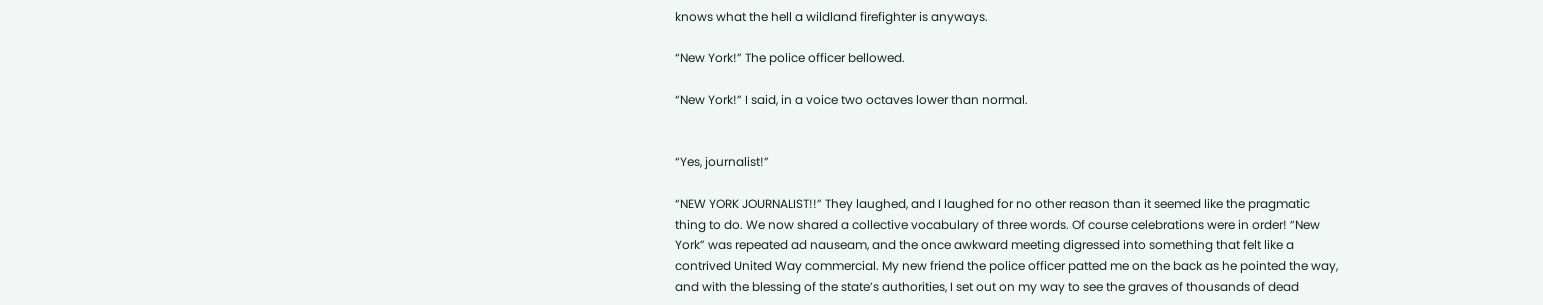knows what the hell a wildland firefighter is anyways.

“New York!” The police officer bellowed.

“New York!” I said, in a voice two octaves lower than normal.


“Yes, journalist!”

“NEW YORK JOURNALIST!!” They laughed, and I laughed for no other reason than it seemed like the pragmatic thing to do. We now shared a collective vocabulary of three words. Of course celebrations were in order! “New York” was repeated ad nauseam, and the once awkward meeting digressed into something that felt like a contrived United Way commercial. My new friend the police officer patted me on the back as he pointed the way, and with the blessing of the state’s authorities, I set out on my way to see the graves of thousands of dead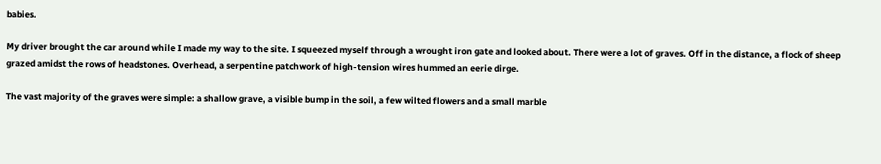babies.

My driver brought the car around while I made my way to the site. I squeezed myself through a wrought iron gate and looked about. There were a lot of graves. Off in the distance, a flock of sheep grazed amidst the rows of headstones. Overhead, a serpentine patchwork of high-tension wires hummed an eerie dirge.

The vast majority of the graves were simple: a shallow grave, a visible bump in the soil, a few wilted flowers and a small marble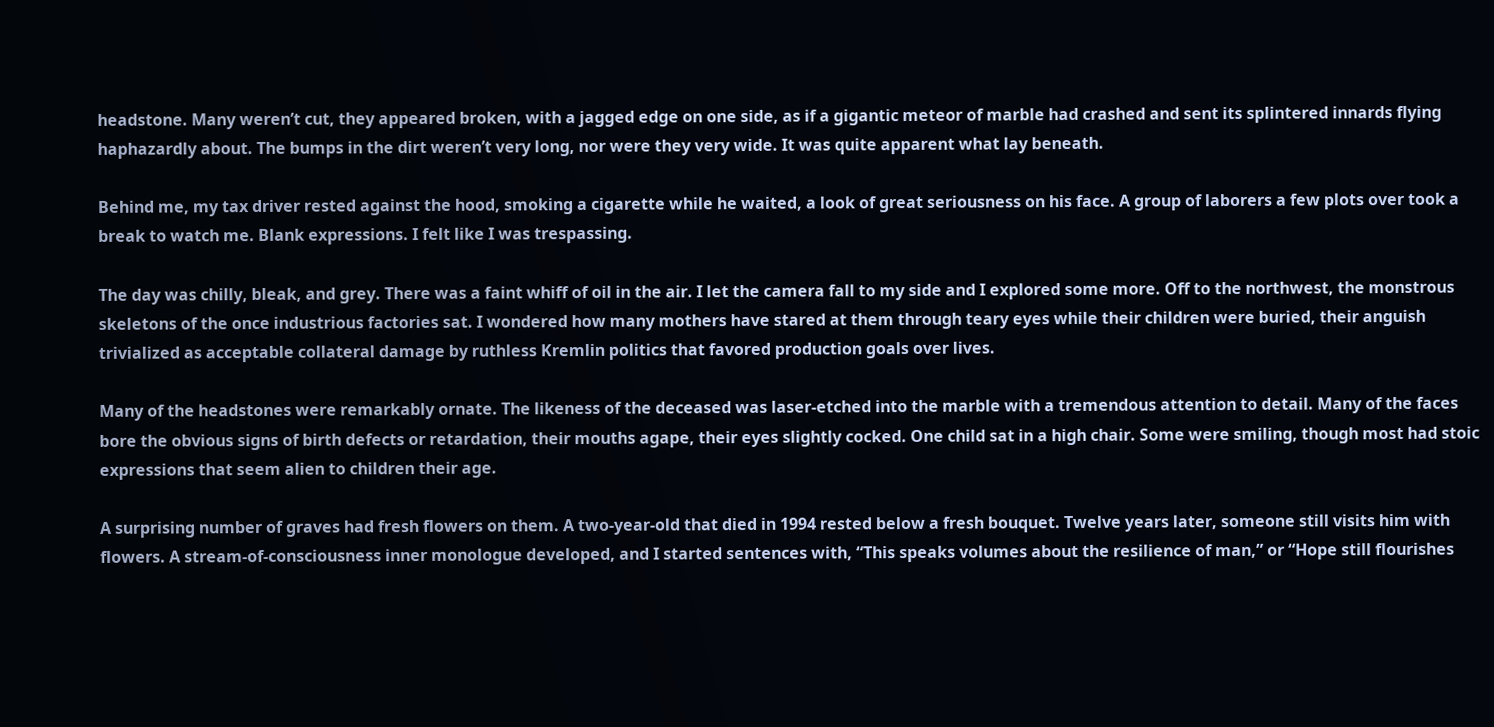headstone. Many weren’t cut, they appeared broken, with a jagged edge on one side, as if a gigantic meteor of marble had crashed and sent its splintered innards flying haphazardly about. The bumps in the dirt weren’t very long, nor were they very wide. It was quite apparent what lay beneath.

Behind me, my tax driver rested against the hood, smoking a cigarette while he waited, a look of great seriousness on his face. A group of laborers a few plots over took a break to watch me. Blank expressions. I felt like I was trespassing.

The day was chilly, bleak, and grey. There was a faint whiff of oil in the air. I let the camera fall to my side and I explored some more. Off to the northwest, the monstrous skeletons of the once industrious factories sat. I wondered how many mothers have stared at them through teary eyes while their children were buried, their anguish trivialized as acceptable collateral damage by ruthless Kremlin politics that favored production goals over lives.

Many of the headstones were remarkably ornate. The likeness of the deceased was laser-etched into the marble with a tremendous attention to detail. Many of the faces bore the obvious signs of birth defects or retardation, their mouths agape, their eyes slightly cocked. One child sat in a high chair. Some were smiling, though most had stoic expressions that seem alien to children their age.

A surprising number of graves had fresh flowers on them. A two-year-old that died in 1994 rested below a fresh bouquet. Twelve years later, someone still visits him with flowers. A stream-of-consciousness inner monologue developed, and I started sentences with, “This speaks volumes about the resilience of man,” or “Hope still flourishes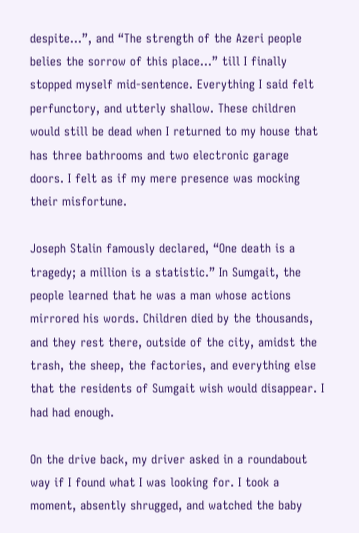despite…”, and “The strength of the Azeri people belies the sorrow of this place…” till I finally stopped myself mid-sentence. Everything I said felt perfunctory, and utterly shallow. These children would still be dead when I returned to my house that has three bathrooms and two electronic garage doors. I felt as if my mere presence was mocking their misfortune.

Joseph Stalin famously declared, “One death is a tragedy; a million is a statistic.” In Sumgait, the people learned that he was a man whose actions mirrored his words. Children died by the thousands, and they rest there, outside of the city, amidst the trash, the sheep, the factories, and everything else that the residents of Sumgait wish would disappear. I had had enough.

On the drive back, my driver asked in a roundabout way if I found what I was looking for. I took a moment, absently shrugged, and watched the baby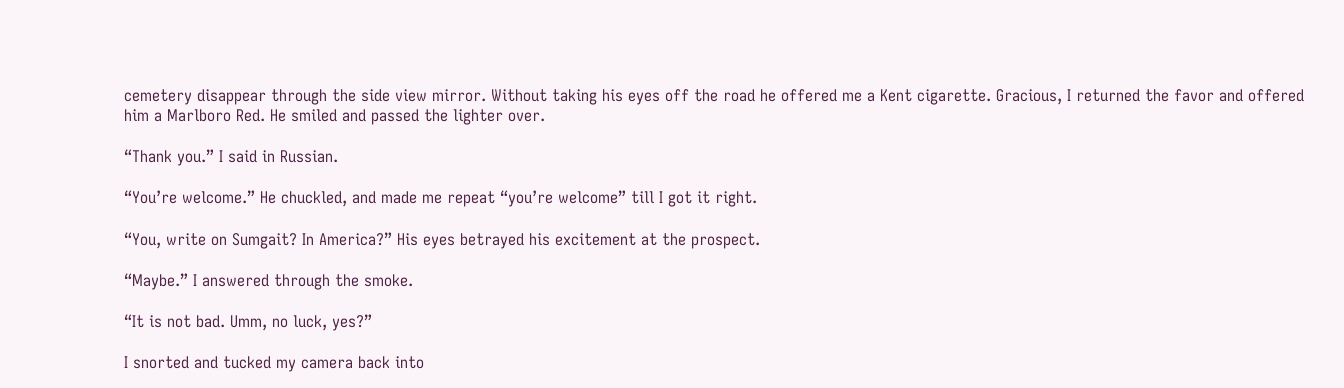cemetery disappear through the side view mirror. Without taking his eyes off the road he offered me a Kent cigarette. Gracious, I returned the favor and offered him a Marlboro Red. He smiled and passed the lighter over.

“Thank you.” I said in Russian.

“You’re welcome.” He chuckled, and made me repeat “you’re welcome” till I got it right.

“You, write on Sumgait? In America?” His eyes betrayed his excitement at the prospect.

“Maybe.” I answered through the smoke.

“It is not bad. Umm, no luck, yes?”

I snorted and tucked my camera back into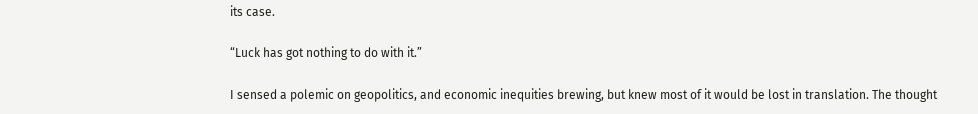its case.

“Luck has got nothing to do with it.”

I sensed a polemic on geopolitics, and economic inequities brewing, but knew most of it would be lost in translation. The thought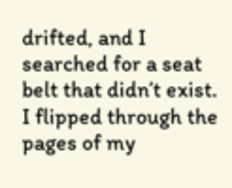drifted, and I searched for a seat belt that didn’t exist. I flipped through the pages of my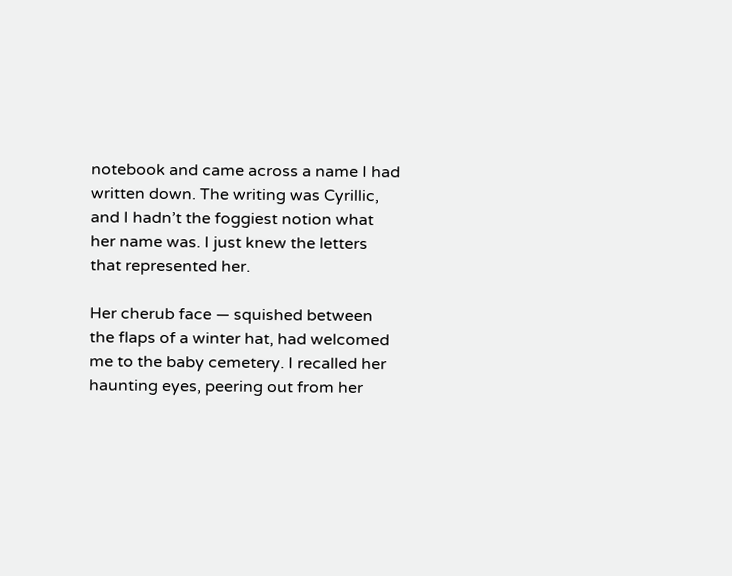notebook and came across a name I had written down. The writing was Cyrillic, and I hadn’t the foggiest notion what her name was. I just knew the letters that represented her.

Her cherub face — squished between the flaps of a winter hat, had welcomed me to the baby cemetery. I recalled her haunting eyes, peering out from her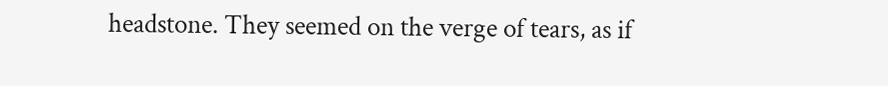headstone. They seemed on the verge of tears, as if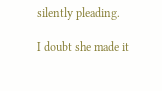silently pleading.

I doubt she made it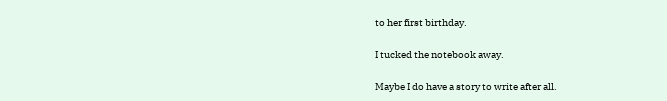to her first birthday.

I tucked the notebook away.

Maybe I do have a story to write after all.